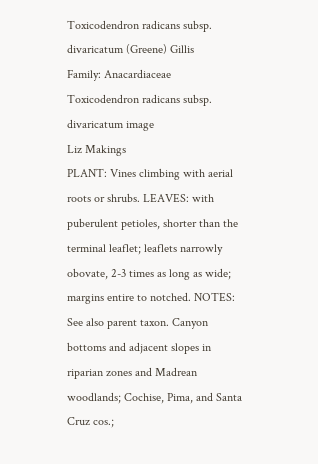Toxicodendron radicans subsp. divaricatum (Greene) Gillis
Family: Anacardiaceae
Toxicodendron radicans subsp. divaricatum image
Liz Makings
PLANT: Vines climbing with aerial roots or shrubs. LEAVES: with puberulent petioles, shorter than the terminal leaflet; leaflets narrowly obovate, 2-3 times as long as wide; margins entire to notched. NOTES: See also parent taxon. Canyon bottoms and adjacent slopes in riparian zones and Madrean woodlands; Cochise, Pima, and Santa Cruz cos.;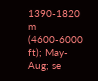1390-1820 m (4600-6000 ft); May-Aug; se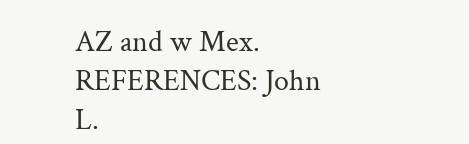AZ and w Mex. REFERENCES: John L.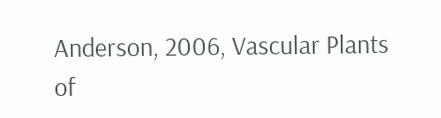Anderson, 2006, Vascular Plants of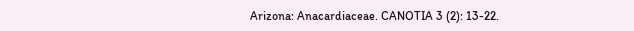Arizona: Anacardiaceae. CANOTIA 3 (2): 13-22.